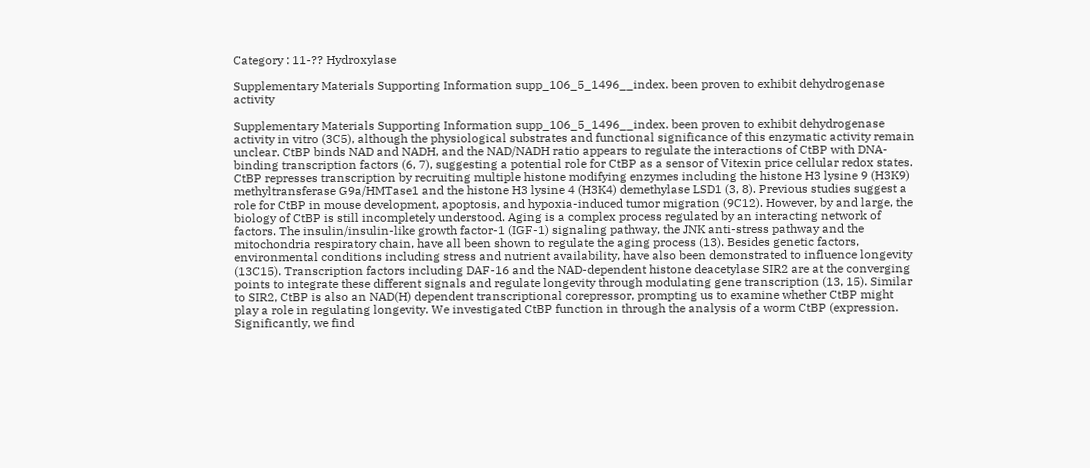Category : 11-?? Hydroxylase

Supplementary Materials Supporting Information supp_106_5_1496__index. been proven to exhibit dehydrogenase activity

Supplementary Materials Supporting Information supp_106_5_1496__index. been proven to exhibit dehydrogenase activity in vitro (3C5), although the physiological substrates and functional significance of this enzymatic activity remain unclear. CtBP binds NAD and NADH, and the NAD/NADH ratio appears to regulate the interactions of CtBP with DNA-binding transcription factors (6, 7), suggesting a potential role for CtBP as a sensor of Vitexin price cellular redox states. CtBP represses transcription by recruiting multiple histone modifying enzymes including the histone H3 lysine 9 (H3K9) methyltransferase G9a/HMTase1 and the histone H3 lysine 4 (H3K4) demethylase LSD1 (3, 8). Previous studies suggest a role for CtBP in mouse development, apoptosis, and hypoxia-induced tumor migration (9C12). However, by and large, the biology of CtBP is still incompletely understood. Aging is a complex process regulated by an interacting network of factors. The insulin/insulin-like growth factor-1 (IGF-1) signaling pathway, the JNK anti-stress pathway and the mitochondria respiratory chain, have all been shown to regulate the aging process (13). Besides genetic factors, environmental conditions including stress and nutrient availability, have also been demonstrated to influence longevity (13C15). Transcription factors including DAF-16 and the NAD-dependent histone deacetylase SIR2 are at the converging points to integrate these different signals and regulate longevity through modulating gene transcription (13, 15). Similar to SIR2, CtBP is also an NAD(H) dependent transcriptional corepressor, prompting us to examine whether CtBP might play a role in regulating longevity. We investigated CtBP function in through the analysis of a worm CtBP (expression. Significantly, we find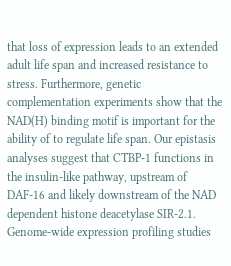that loss of expression leads to an extended adult life span and increased resistance to stress. Furthermore, genetic complementation experiments show that the NAD(H) binding motif is important for the ability of to regulate life span. Our epistasis analyses suggest that CTBP-1 functions in the insulin-like pathway, upstream of DAF-16 and likely downstream of the NAD dependent histone deacetylase SIR-2.1. Genome-wide expression profiling studies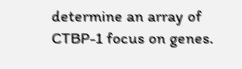determine an array of CTBP-1 focus on genes.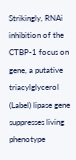Strikingly, RNAi inhibition of the CTBP-1 focus on gene, a putative triacylglycerol (Label) lipase gene suppresses living phenotype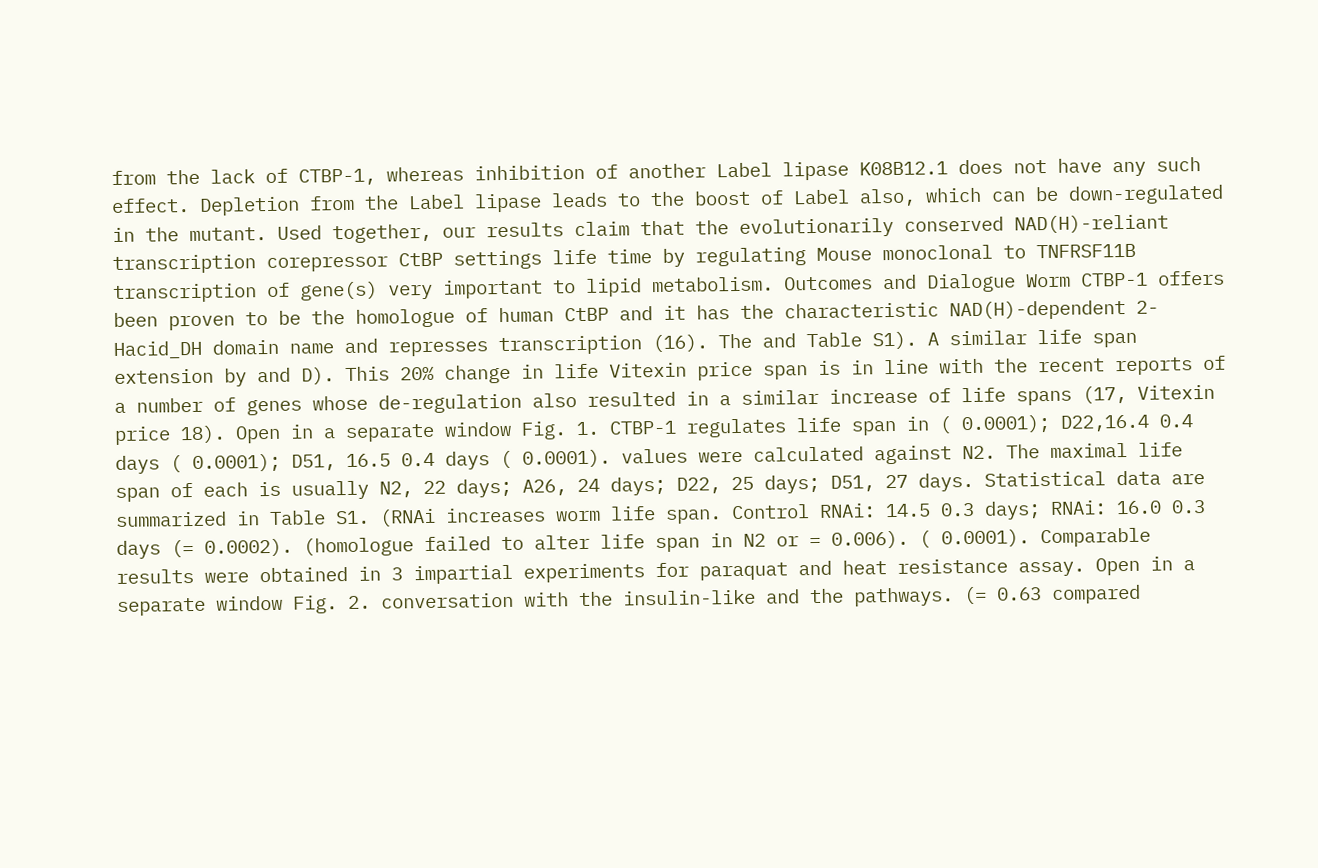from the lack of CTBP-1, whereas inhibition of another Label lipase K08B12.1 does not have any such effect. Depletion from the Label lipase leads to the boost of Label also, which can be down-regulated in the mutant. Used together, our results claim that the evolutionarily conserved NAD(H)-reliant transcription corepressor CtBP settings life time by regulating Mouse monoclonal to TNFRSF11B transcription of gene(s) very important to lipid metabolism. Outcomes and Dialogue Worm CTBP-1 offers been proven to be the homologue of human CtBP and it has the characteristic NAD(H)-dependent 2-Hacid_DH domain name and represses transcription (16). The and Table S1). A similar life span extension by and D). This 20% change in life Vitexin price span is in line with the recent reports of a number of genes whose de-regulation also resulted in a similar increase of life spans (17, Vitexin price 18). Open in a separate window Fig. 1. CTBP-1 regulates life span in ( 0.0001); D22,16.4 0.4 days ( 0.0001); D51, 16.5 0.4 days ( 0.0001). values were calculated against N2. The maximal life span of each is usually N2, 22 days; A26, 24 days; D22, 25 days; D51, 27 days. Statistical data are summarized in Table S1. (RNAi increases worm life span. Control RNAi: 14.5 0.3 days; RNAi: 16.0 0.3 days (= 0.0002). (homologue failed to alter life span in N2 or = 0.006). ( 0.0001). Comparable results were obtained in 3 impartial experiments for paraquat and heat resistance assay. Open in a separate window Fig. 2. conversation with the insulin-like and the pathways. (= 0.63 compared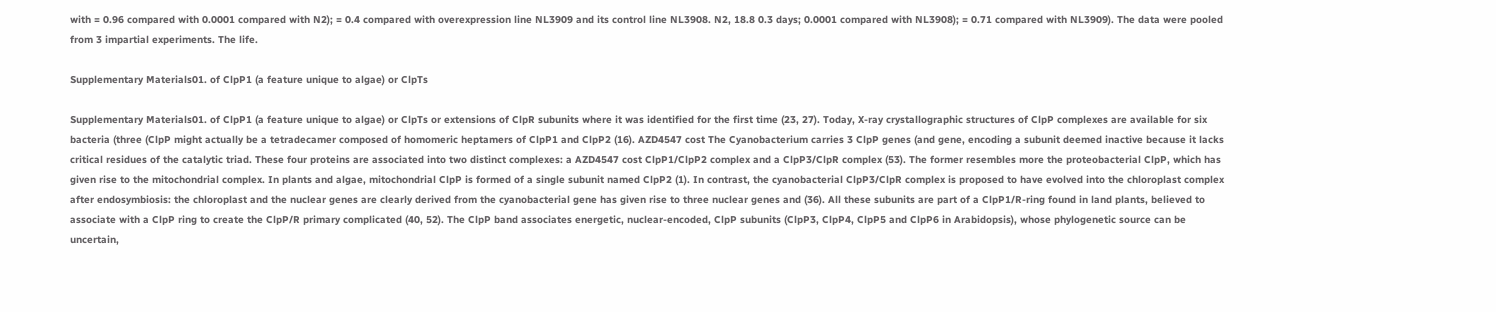with = 0.96 compared with 0.0001 compared with N2); = 0.4 compared with overexpression line NL3909 and its control line NL3908. N2, 18.8 0.3 days; 0.0001 compared with NL3908); = 0.71 compared with NL3909). The data were pooled from 3 impartial experiments. The life.

Supplementary Materials01. of ClpP1 (a feature unique to algae) or ClpTs

Supplementary Materials01. of ClpP1 (a feature unique to algae) or ClpTs or extensions of ClpR subunits where it was identified for the first time (23, 27). Today, X-ray crystallographic structures of ClpP complexes are available for six bacteria (three (ClpP might actually be a tetradecamer composed of homomeric heptamers of ClpP1 and ClpP2 (16). AZD4547 cost The Cyanobacterium carries 3 ClpP genes (and gene, encoding a subunit deemed inactive because it lacks critical residues of the catalytic triad. These four proteins are associated into two distinct complexes: a AZD4547 cost ClpP1/ClpP2 complex and a ClpP3/ClpR complex (53). The former resembles more the proteobacterial ClpP, which has given rise to the mitochondrial complex. In plants and algae, mitochondrial ClpP is formed of a single subunit named ClpP2 (1). In contrast, the cyanobacterial ClpP3/ClpR complex is proposed to have evolved into the chloroplast complex after endosymbiosis: the chloroplast and the nuclear genes are clearly derived from the cyanobacterial gene has given rise to three nuclear genes and (36). All these subunits are part of a ClpP1/R-ring found in land plants, believed to associate with a ClpP ring to create the ClpP/R primary complicated (40, 52). The ClpP band associates energetic, nuclear-encoded, ClpP subunits (ClpP3, ClpP4, ClpP5 and ClpP6 in Arabidopsis), whose phylogenetic source can be uncertain,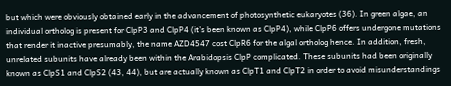but which were obviously obtained early in the advancement of photosynthetic eukaryotes (36). In green algae, an individual ortholog is present for ClpP3 and ClpP4 (it’s been known as ClpP4), while ClpP6 offers undergone mutations that render it inactive presumably, the name AZD4547 cost ClpR6 for the algal ortholog hence. In addition, fresh, unrelated subunits have already been within the Arabidopsis ClpP complicated. These subunits had been originally known as ClpS1 and ClpS2 (43, 44), but are actually known as ClpT1 and ClpT2 in order to avoid misunderstandings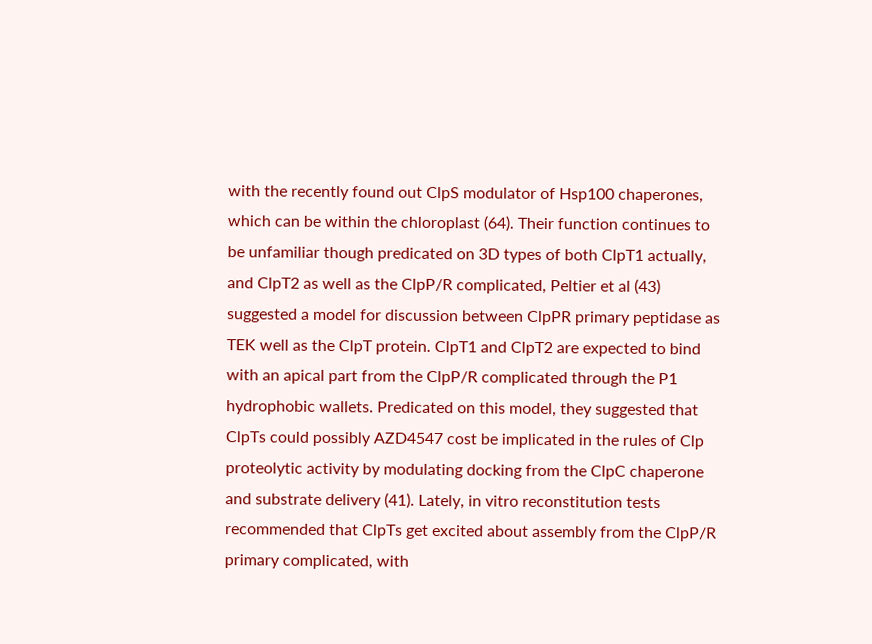with the recently found out ClpS modulator of Hsp100 chaperones, which can be within the chloroplast (64). Their function continues to be unfamiliar though predicated on 3D types of both ClpT1 actually, and ClpT2 as well as the ClpP/R complicated, Peltier et al (43) suggested a model for discussion between ClpPR primary peptidase as TEK well as the ClpT protein. ClpT1 and ClpT2 are expected to bind with an apical part from the ClpP/R complicated through the P1 hydrophobic wallets. Predicated on this model, they suggested that ClpTs could possibly AZD4547 cost be implicated in the rules of Clp proteolytic activity by modulating docking from the ClpC chaperone and substrate delivery (41). Lately, in vitro reconstitution tests recommended that ClpTs get excited about assembly from the ClpP/R primary complicated, with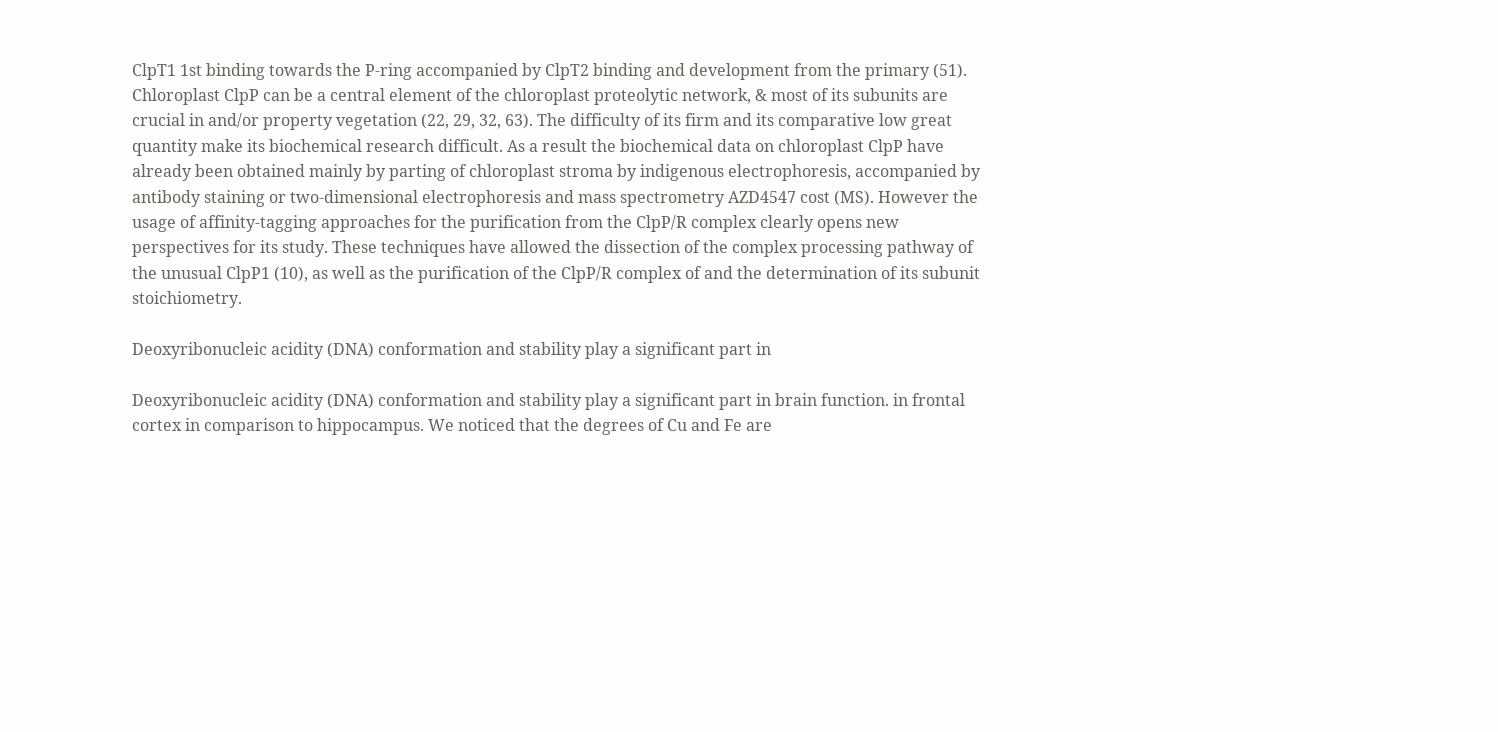ClpT1 1st binding towards the P-ring accompanied by ClpT2 binding and development from the primary (51). Chloroplast ClpP can be a central element of the chloroplast proteolytic network, & most of its subunits are crucial in and/or property vegetation (22, 29, 32, 63). The difficulty of its firm and its comparative low great quantity make its biochemical research difficult. As a result the biochemical data on chloroplast ClpP have already been obtained mainly by parting of chloroplast stroma by indigenous electrophoresis, accompanied by antibody staining or two-dimensional electrophoresis and mass spectrometry AZD4547 cost (MS). However the usage of affinity-tagging approaches for the purification from the ClpP/R complex clearly opens new perspectives for its study. These techniques have allowed the dissection of the complex processing pathway of the unusual ClpP1 (10), as well as the purification of the ClpP/R complex of and the determination of its subunit stoichiometry.

Deoxyribonucleic acidity (DNA) conformation and stability play a significant part in

Deoxyribonucleic acidity (DNA) conformation and stability play a significant part in brain function. in frontal cortex in comparison to hippocampus. We noticed that the degrees of Cu and Fe are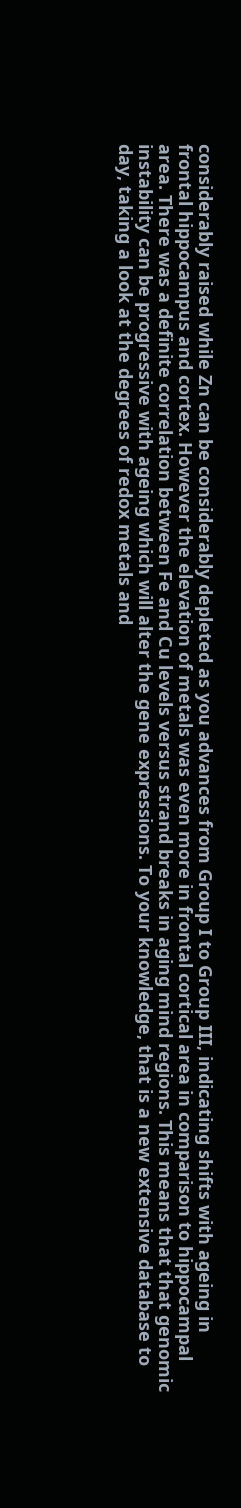considerably raised while Zn can be considerably depleted as you advances from Group I to Group III, indicating shifts with ageing in frontal hippocampus and cortex. However the elevation of metals was even more in frontal cortical area in comparison to hippocampal area. There was a definite correlation between Fe and Cu levels versus strand breaks in aging mind regions. This means that that genomic instability can be progressive with ageing which will alter the gene expressions. To your knowledge, that is a new extensive database to day, taking a look at the degrees of redox metals and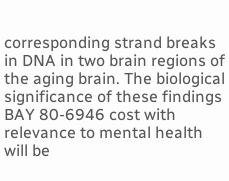corresponding strand breaks in DNA in two brain regions of the aging brain. The biological significance of these findings BAY 80-6946 cost with relevance to mental health will be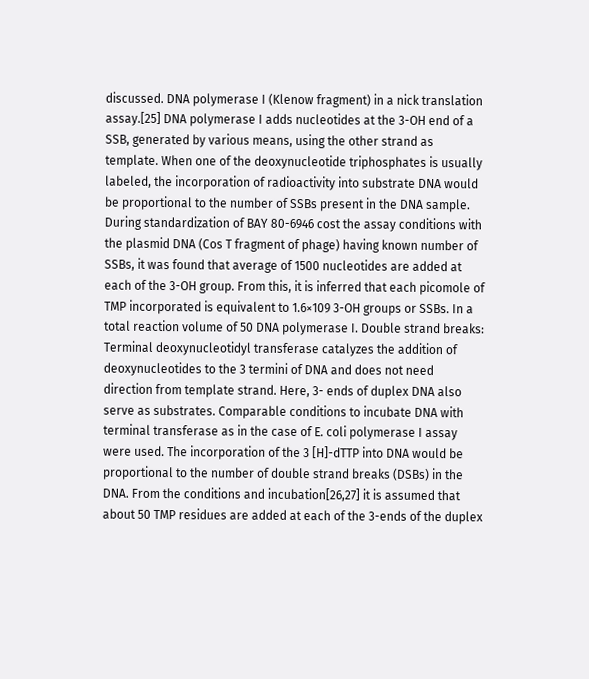discussed. DNA polymerase I (Klenow fragment) in a nick translation assay.[25] DNA polymerase I adds nucleotides at the 3-OH end of a SSB, generated by various means, using the other strand as template. When one of the deoxynucleotide triphosphates is usually labeled, the incorporation of radioactivity into substrate DNA would be proportional to the number of SSBs present in the DNA sample. During standardization of BAY 80-6946 cost the assay conditions with the plasmid DNA (Cos T fragment of phage) having known number of SSBs, it was found that average of 1500 nucleotides are added at each of the 3-OH group. From this, it is inferred that each picomole of TMP incorporated is equivalent to 1.6×109 3-OH groups or SSBs. In a total reaction volume of 50 DNA polymerase I. Double strand breaks: Terminal deoxynucleotidyl transferase catalyzes the addition of deoxynucleotides to the 3 termini of DNA and does not need direction from template strand. Here, 3- ends of duplex DNA also serve as substrates. Comparable conditions to incubate DNA with terminal transferase as in the case of E. coli polymerase I assay were used. The incorporation of the 3 [H]-dTTP into DNA would be proportional to the number of double strand breaks (DSBs) in the DNA. From the conditions and incubation[26,27] it is assumed that about 50 TMP residues are added at each of the 3-ends of the duplex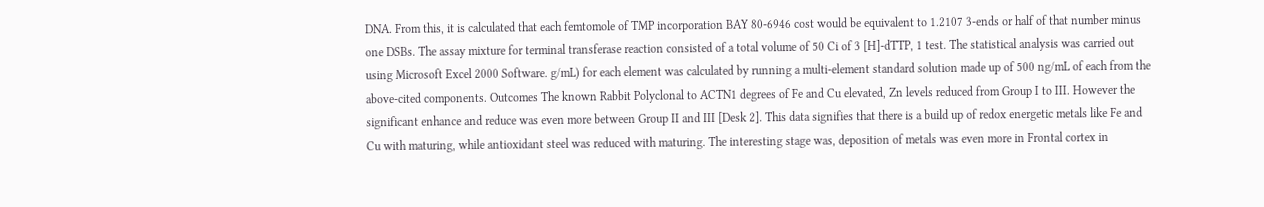DNA. From this, it is calculated that each femtomole of TMP incorporation BAY 80-6946 cost would be equivalent to 1.2107 3-ends or half of that number minus one DSBs. The assay mixture for terminal transferase reaction consisted of a total volume of 50 Ci of 3 [H]-dTTP, 1 test. The statistical analysis was carried out using Microsoft Excel 2000 Software. g/mL) for each element was calculated by running a multi-element standard solution made up of 500 ng/mL of each from the above-cited components. Outcomes The known Rabbit Polyclonal to ACTN1 degrees of Fe and Cu elevated, Zn levels reduced from Group I to III. However the significant enhance and reduce was even more between Group II and III [Desk 2]. This data signifies that there is a build up of redox energetic metals like Fe and Cu with maturing, while antioxidant steel was reduced with maturing. The interesting stage was, deposition of metals was even more in Frontal cortex in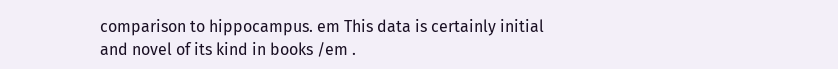comparison to hippocampus. em This data is certainly initial and novel of its kind in books /em .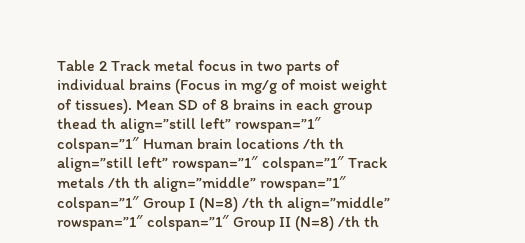Table 2 Track metal focus in two parts of individual brains (Focus in mg/g of moist weight of tissues). Mean SD of 8 brains in each group thead th align=”still left” rowspan=”1″ colspan=”1″ Human brain locations /th th align=”still left” rowspan=”1″ colspan=”1″ Track metals /th th align=”middle” rowspan=”1″ colspan=”1″ Group I (N=8) /th th align=”middle” rowspan=”1″ colspan=”1″ Group II (N=8) /th th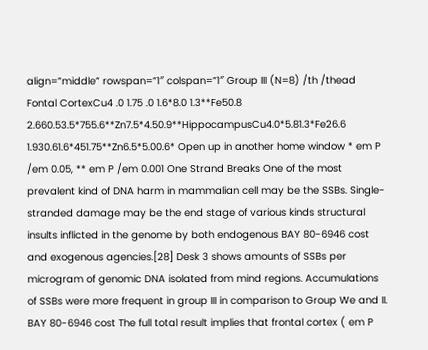align=”middle” rowspan=”1″ colspan=”1″ Group III (N=8) /th /thead Fontal CortexCu4 .0 1.75 .0 1.6*8.0 1.3**Fe50.8 2.660.53.5*755.6**Zn7.5*4.50.9**HippocampusCu4.0*5.81.3*Fe26.6 1.930.61.6*451.75**Zn6.5*5.00.6* Open up in another home window * em P /em 0.05, ** em P /em 0.001 One Strand Breaks One of the most prevalent kind of DNA harm in mammalian cell may be the SSBs. Single-stranded damage may be the end stage of various kinds structural insults inflicted in the genome by both endogenous BAY 80-6946 cost and exogenous agencies.[28] Desk 3 shows amounts of SSBs per microgram of genomic DNA isolated from mind regions. Accumulations of SSBs were more frequent in group III in comparison to Group We and II. BAY 80-6946 cost The full total result implies that frontal cortex ( em P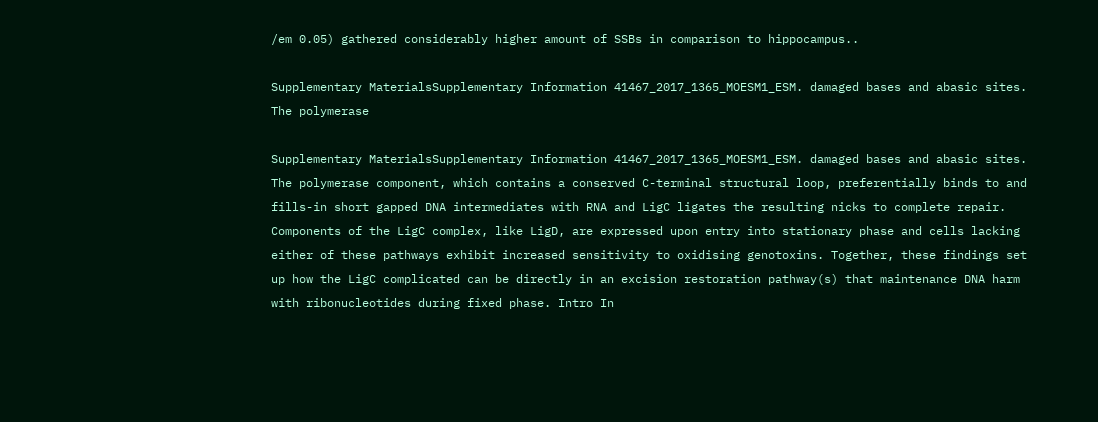/em 0.05) gathered considerably higher amount of SSBs in comparison to hippocampus..

Supplementary MaterialsSupplementary Information 41467_2017_1365_MOESM1_ESM. damaged bases and abasic sites. The polymerase

Supplementary MaterialsSupplementary Information 41467_2017_1365_MOESM1_ESM. damaged bases and abasic sites. The polymerase component, which contains a conserved C-terminal structural loop, preferentially binds to and fills-in short gapped DNA intermediates with RNA and LigC ligates the resulting nicks to complete repair. Components of the LigC complex, like LigD, are expressed upon entry into stationary phase and cells lacking either of these pathways exhibit increased sensitivity to oxidising genotoxins. Together, these findings set up how the LigC complicated can be directly in an excision restoration pathway(s) that maintenance DNA harm with ribonucleotides during fixed phase. Intro In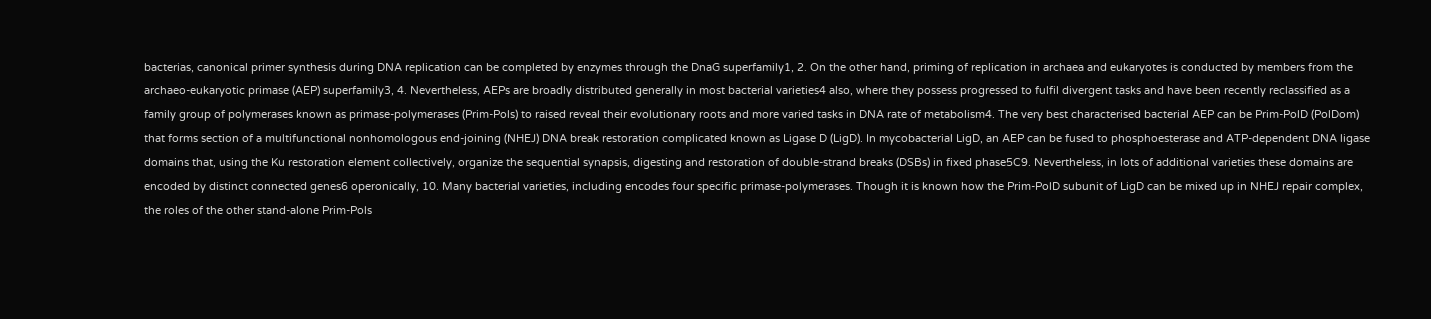bacterias, canonical primer synthesis during DNA replication can be completed by enzymes through the DnaG superfamily1, 2. On the other hand, priming of replication in archaea and eukaryotes is conducted by members from the archaeo-eukaryotic primase (AEP) superfamily3, 4. Nevertheless, AEPs are broadly distributed generally in most bacterial varieties4 also, where they possess progressed to fulfil divergent tasks and have been recently reclassified as a family group of polymerases known as primase-polymerases (Prim-Pols) to raised reveal their evolutionary roots and more varied tasks in DNA rate of metabolism4. The very best characterised bacterial AEP can be Prim-PolD (PolDom) that forms section of a multifunctional nonhomologous end-joining (NHEJ) DNA break restoration complicated known as Ligase D (LigD). In mycobacterial LigD, an AEP can be fused to phosphoesterase and ATP-dependent DNA ligase domains that, using the Ku restoration element collectively, organize the sequential synapsis, digesting and restoration of double-strand breaks (DSBs) in fixed phase5C9. Nevertheless, in lots of additional varieties these domains are encoded by distinct connected genes6 operonically, 10. Many bacterial varieties, including encodes four specific primase-polymerases. Though it is known how the Prim-PolD subunit of LigD can be mixed up in NHEJ repair complex, the roles of the other stand-alone Prim-Pols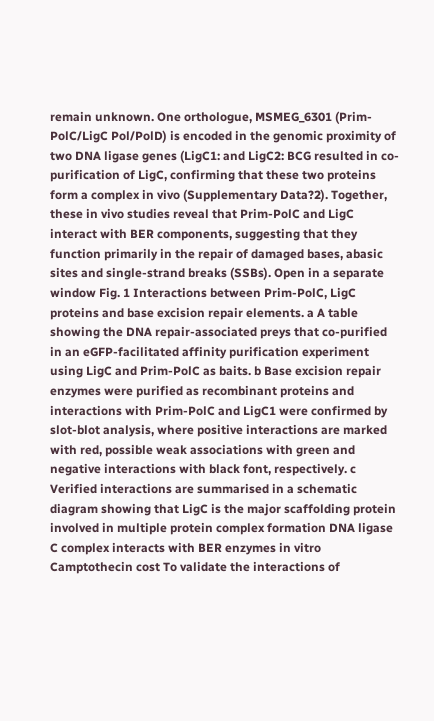remain unknown. One orthologue, MSMEG_6301 (Prim-PolC/LigC Pol/PolD) is encoded in the genomic proximity of two DNA ligase genes (LigC1: and LigC2: BCG resulted in co-purification of LigC, confirming that these two proteins form a complex in vivo (Supplementary Data?2). Together, these in vivo studies reveal that Prim-PolC and LigC interact with BER components, suggesting that they function primarily in the repair of damaged bases, abasic sites and single-strand breaks (SSBs). Open in a separate window Fig. 1 Interactions between Prim-PolC, LigC proteins and base excision repair elements. a A table showing the DNA repair-associated preys that co-purified in an eGFP-facilitated affinity purification experiment using LigC and Prim-PolC as baits. b Base excision repair enzymes were purified as recombinant proteins and interactions with Prim-PolC and LigC1 were confirmed by slot-blot analysis, where positive interactions are marked with red, possible weak associations with green and negative interactions with black font, respectively. c Verified interactions are summarised in a schematic diagram showing that LigC is the major scaffolding protein involved in multiple protein complex formation DNA ligase C complex interacts with BER enzymes in vitro Camptothecin cost To validate the interactions of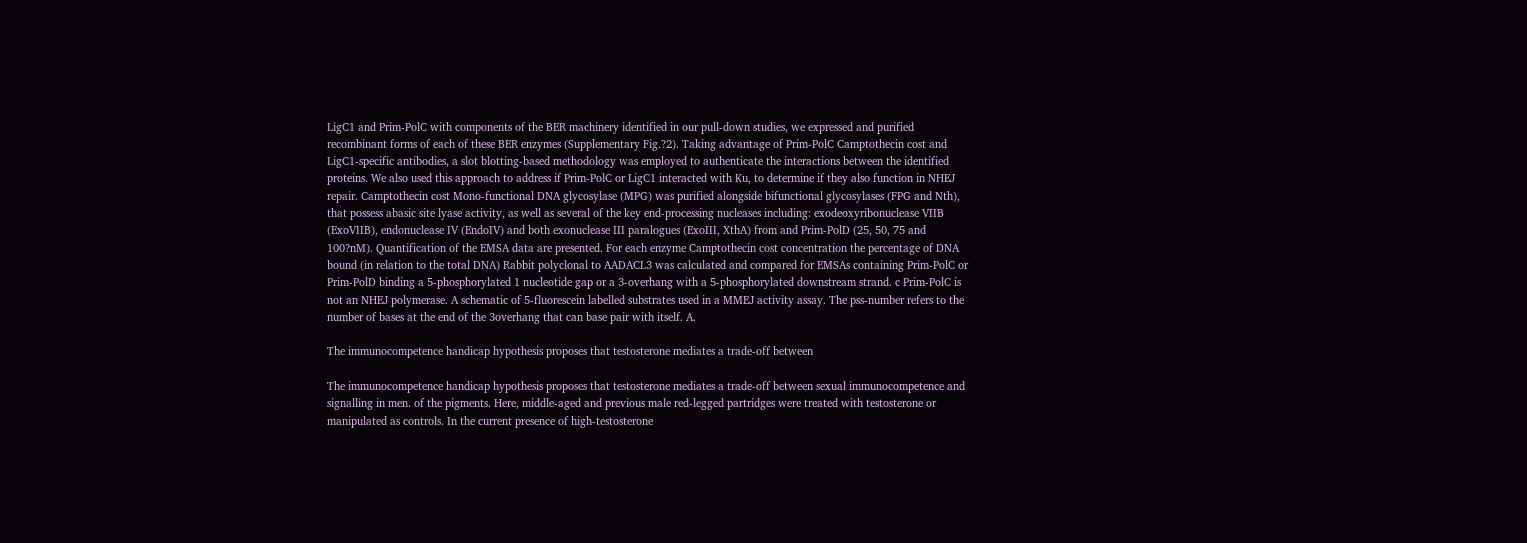LigC1 and Prim-PolC with components of the BER machinery identified in our pull-down studies, we expressed and purified recombinant forms of each of these BER enzymes (Supplementary Fig.?2). Taking advantage of Prim-PolC Camptothecin cost and LigC1-specific antibodies, a slot blotting-based methodology was employed to authenticate the interactions between the identified proteins. We also used this approach to address if Prim-PolC or LigC1 interacted with Ku, to determine if they also function in NHEJ repair. Camptothecin cost Mono-functional DNA glycosylase (MPG) was purified alongside bifunctional glycosylases (FPG and Nth), that possess abasic site lyase activity, as well as several of the key end-processing nucleases including: exodeoxyribonuclease VIIB (ExoVIIB), endonuclease IV (EndoIV) and both exonuclease III paralogues (ExoIII, XthA) from and Prim-PolD (25, 50, 75 and 100?nM). Quantification of the EMSA data are presented. For each enzyme Camptothecin cost concentration the percentage of DNA bound (in relation to the total DNA) Rabbit polyclonal to AADACL3 was calculated and compared for EMSAs containing Prim-PolC or Prim-PolD binding a 5-phosphorylated 1 nucleotide gap or a 3-overhang with a 5-phosphorylated downstream strand. c Prim-PolC is not an NHEJ polymerase. A schematic of 5-fluorescein labelled substrates used in a MMEJ activity assay. The pss-number refers to the number of bases at the end of the 3overhang that can base pair with itself. A.

The immunocompetence handicap hypothesis proposes that testosterone mediates a trade-off between

The immunocompetence handicap hypothesis proposes that testosterone mediates a trade-off between sexual immunocompetence and signalling in men. of the pigments. Here, middle-aged and previous male red-legged partridges were treated with testosterone or manipulated as controls. In the current presence of high-testosterone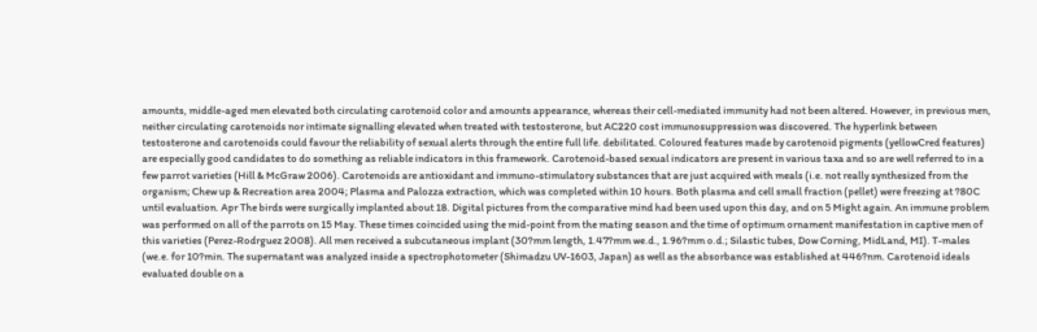amounts, middle-aged men elevated both circulating carotenoid color and amounts appearance, whereas their cell-mediated immunity had not been altered. However, in previous men, neither circulating carotenoids nor intimate signalling elevated when treated with testosterone, but AC220 cost immunosuppression was discovered. The hyperlink between testosterone and carotenoids could favour the reliability of sexual alerts through the entire full life. debilitated. Coloured features made by carotenoid pigments (yellowCred features) are especially good candidates to do something as reliable indicators in this framework. Carotenoid-based sexual indicators are present in various taxa and so are well referred to in a few parrot varieties (Hill & McGraw 2006). Carotenoids are antioxidant and immuno-stimulatory substances that are just acquired with meals (i.e. not really synthesized from the organism; Chew up & Recreation area 2004; Plasma and Palozza extraction, which was completed within 10 hours. Both plasma and cell small fraction (pellet) were freezing at ?80C until evaluation. Apr The birds were surgically implanted about 18. Digital pictures from the comparative mind had been used upon this day, and on 5 Might again. An immune problem was performed on all of the parrots on 15 May. These times coincided using the mid-point from the mating season and the time of optimum ornament manifestation in captive men of this varieties (Perez-Rodrguez 2008). All men received a subcutaneous implant (30?mm length, 1.47?mm we.d., 1.96?mm o.d.; Silastic tubes, Dow Corning, MidLand, MI). T-males (we.e. for 10?min. The supernatant was analyzed inside a spectrophotometer (Shimadzu UV-1603, Japan) as well as the absorbance was established at 446?nm. Carotenoid ideals evaluated double on a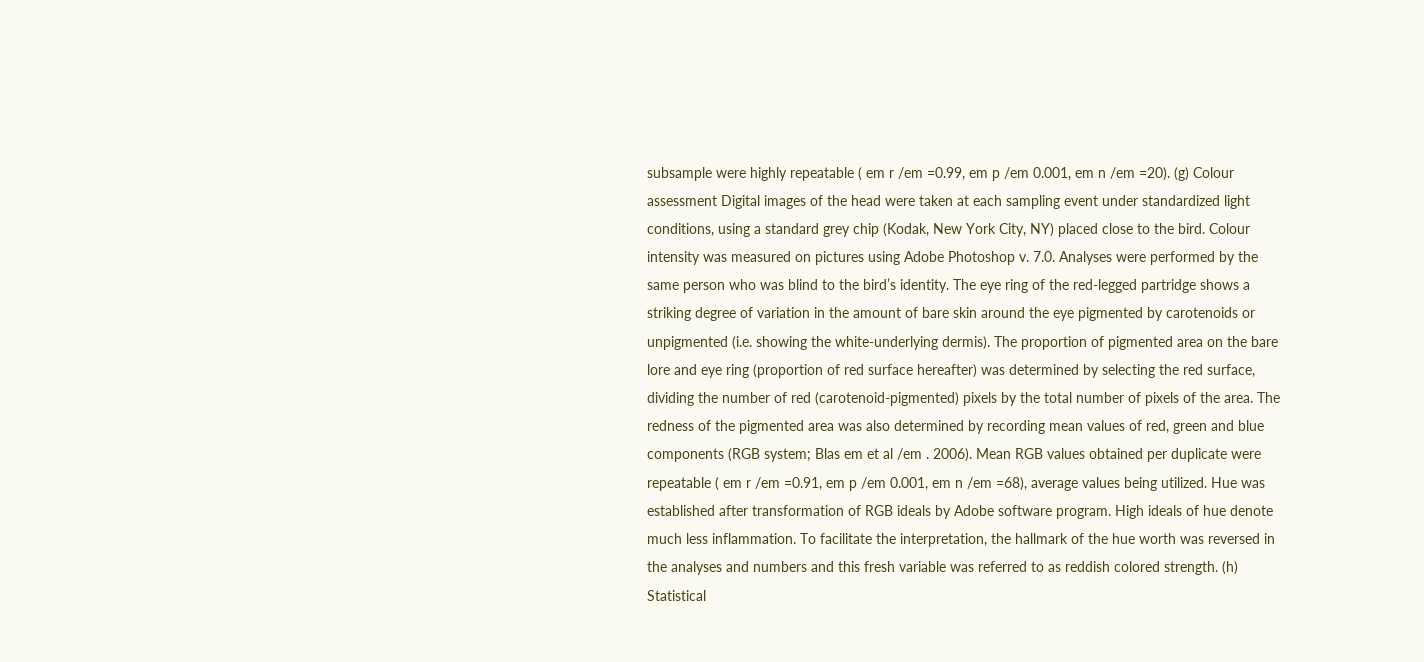subsample were highly repeatable ( em r /em =0.99, em p /em 0.001, em n /em =20). (g) Colour assessment Digital images of the head were taken at each sampling event under standardized light conditions, using a standard grey chip (Kodak, New York City, NY) placed close to the bird. Colour intensity was measured on pictures using Adobe Photoshop v. 7.0. Analyses were performed by the same person who was blind to the bird’s identity. The eye ring of the red-legged partridge shows a striking degree of variation in the amount of bare skin around the eye pigmented by carotenoids or unpigmented (i.e. showing the white-underlying dermis). The proportion of pigmented area on the bare lore and eye ring (proportion of red surface hereafter) was determined by selecting the red surface, dividing the number of red (carotenoid-pigmented) pixels by the total number of pixels of the area. The redness of the pigmented area was also determined by recording mean values of red, green and blue components (RGB system; Blas em et al /em . 2006). Mean RGB values obtained per duplicate were repeatable ( em r /em =0.91, em p /em 0.001, em n /em =68), average values being utilized. Hue was established after transformation of RGB ideals by Adobe software program. High ideals of hue denote much less inflammation. To facilitate the interpretation, the hallmark of the hue worth was reversed in the analyses and numbers and this fresh variable was referred to as reddish colored strength. (h) Statistical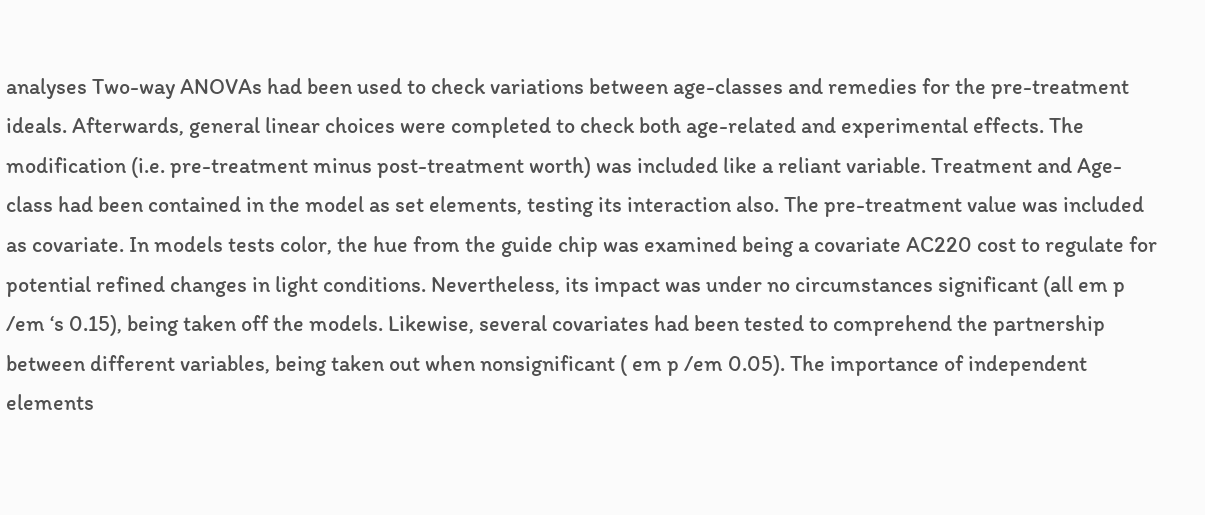analyses Two-way ANOVAs had been used to check variations between age-classes and remedies for the pre-treatment ideals. Afterwards, general linear choices were completed to check both age-related and experimental effects. The modification (i.e. pre-treatment minus post-treatment worth) was included like a reliant variable. Treatment and Age-class had been contained in the model as set elements, testing its interaction also. The pre-treatment value was included as covariate. In models tests color, the hue from the guide chip was examined being a covariate AC220 cost to regulate for potential refined changes in light conditions. Nevertheless, its impact was under no circumstances significant (all em p /em ‘s 0.15), being taken off the models. Likewise, several covariates had been tested to comprehend the partnership between different variables, being taken out when nonsignificant ( em p /em 0.05). The importance of independent elements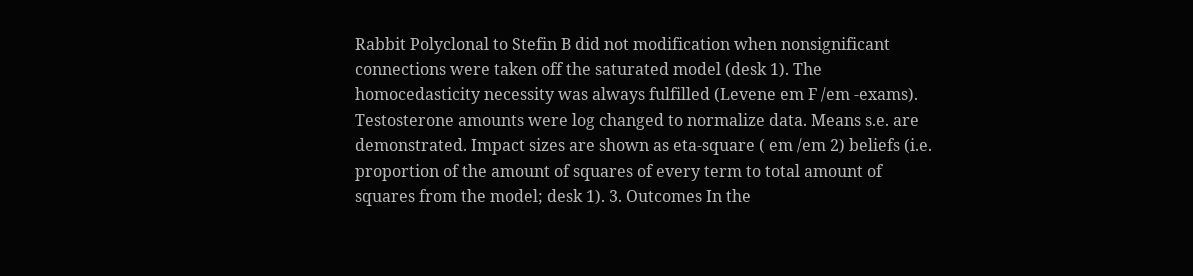Rabbit Polyclonal to Stefin B did not modification when nonsignificant connections were taken off the saturated model (desk 1). The homocedasticity necessity was always fulfilled (Levene em F /em -exams). Testosterone amounts were log changed to normalize data. Means s.e. are demonstrated. Impact sizes are shown as eta-square ( em /em 2) beliefs (i.e. proportion of the amount of squares of every term to total amount of squares from the model; desk 1). 3. Outcomes In the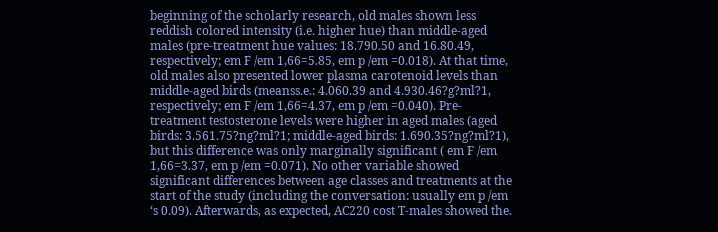beginning of the scholarly research, old males shown less reddish colored intensity (i.e. higher hue) than middle-aged males (pre-treatment hue values: 18.790.50 and 16.80.49, respectively; em F /em 1,66=5.85, em p /em =0.018). At that time, old males also presented lower plasma carotenoid levels than middle-aged birds (meanss.e.: 4.060.39 and 4.930.46?g?ml?1, respectively; em F /em 1,66=4.37, em p /em =0.040). Pre-treatment testosterone levels were higher in aged males (aged birds: 3.561.75?ng?ml?1; middle-aged birds: 1.690.35?ng?ml?1), but this difference was only marginally significant ( em F /em 1,66=3.37, em p /em =0.071). No other variable showed significant differences between age classes and treatments at the start of the study (including the conversation: usually em p /em ‘s 0.09). Afterwards, as expected, AC220 cost T-males showed the.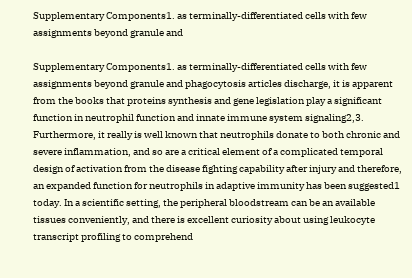Supplementary Components1. as terminally-differentiated cells with few assignments beyond granule and

Supplementary Components1. as terminally-differentiated cells with few assignments beyond granule and phagocytosis articles discharge, it is apparent from the books that proteins synthesis and gene legislation play a significant function in neutrophil function and innate immune system signaling2,3. Furthermore, it really is well known that neutrophils donate to both chronic and severe inflammation, and so are a critical element of a complicated temporal design of activation from the disease fighting capability after injury and therefore, an expanded function for neutrophils in adaptive immunity has been suggested1 today. In a scientific setting, the peripheral bloodstream can be an available tissues conveniently, and there is excellent curiosity about using leukocyte transcript profiling to comprehend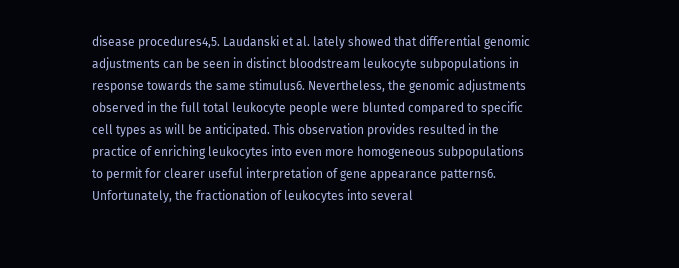disease procedures4,5. Laudanski et al. lately showed that differential genomic adjustments can be seen in distinct bloodstream leukocyte subpopulations in response towards the same stimulus6. Nevertheless, the genomic adjustments observed in the full total leukocyte people were blunted compared to specific cell types as will be anticipated. This observation provides resulted in the practice of enriching leukocytes into even more homogeneous subpopulations to permit for clearer useful interpretation of gene appearance patterns6. Unfortunately, the fractionation of leukocytes into several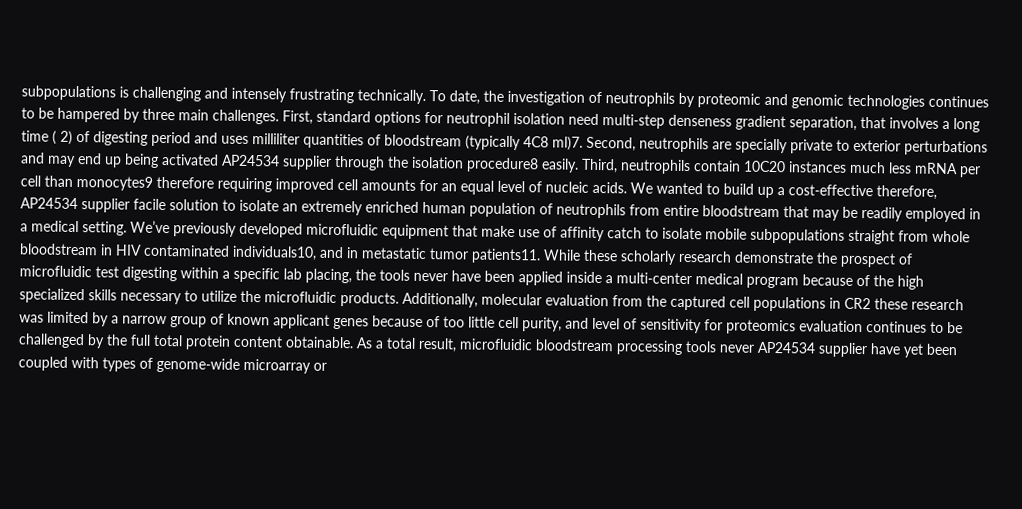subpopulations is challenging and intensely frustrating technically. To date, the investigation of neutrophils by proteomic and genomic technologies continues to be hampered by three main challenges. First, standard options for neutrophil isolation need multi-step denseness gradient separation, that involves a long time ( 2) of digesting period and uses milliliter quantities of bloodstream (typically 4C8 ml)7. Second, neutrophils are specially private to exterior perturbations and may end up being activated AP24534 supplier through the isolation procedure8 easily. Third, neutrophils contain 10C20 instances much less mRNA per cell than monocytes9 therefore requiring improved cell amounts for an equal level of nucleic acids. We wanted to build up a cost-effective therefore, AP24534 supplier facile solution to isolate an extremely enriched human population of neutrophils from entire bloodstream that may be readily employed in a medical setting. We’ve previously developed microfluidic equipment that make use of affinity catch to isolate mobile subpopulations straight from whole bloodstream in HIV contaminated individuals10, and in metastatic tumor patients11. While these scholarly research demonstrate the prospect of microfluidic test digesting within a specific lab placing, the tools never have been applied inside a multi-center medical program because of the high specialized skills necessary to utilize the microfluidic products. Additionally, molecular evaluation from the captured cell populations in CR2 these research was limited by a narrow group of known applicant genes because of too little cell purity, and level of sensitivity for proteomics evaluation continues to be challenged by the full total protein content obtainable. As a total result, microfluidic bloodstream processing tools never AP24534 supplier have yet been coupled with types of genome-wide microarray or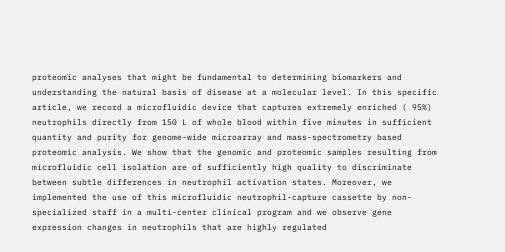proteomic analyses that might be fundamental to determining biomarkers and understanding the natural basis of disease at a molecular level. In this specific article, we record a microfluidic device that captures extremely enriched ( 95%) neutrophils directly from 150 L of whole blood within five minutes in sufficient quantity and purity for genome-wide microarray and mass-spectrometry based proteomic analysis. We show that the genomic and proteomic samples resulting from microfluidic cell isolation are of sufficiently high quality to discriminate between subtle differences in neutrophil activation states. Moreover, we implemented the use of this microfluidic neutrophil-capture cassette by non-specialized staff in a multi-center clinical program and we observe gene expression changes in neutrophils that are highly regulated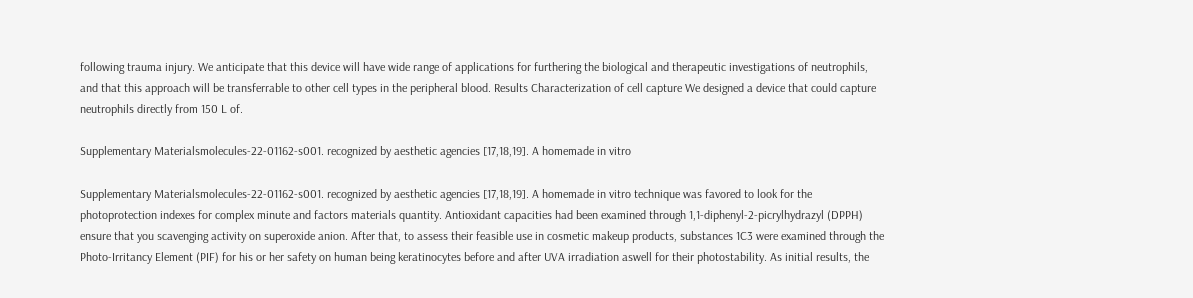following trauma injury. We anticipate that this device will have wide range of applications for furthering the biological and therapeutic investigations of neutrophils, and that this approach will be transferrable to other cell types in the peripheral blood. Results Characterization of cell capture We designed a device that could capture neutrophils directly from 150 L of.

Supplementary Materialsmolecules-22-01162-s001. recognized by aesthetic agencies [17,18,19]. A homemade in vitro

Supplementary Materialsmolecules-22-01162-s001. recognized by aesthetic agencies [17,18,19]. A homemade in vitro technique was favored to look for the photoprotection indexes for complex minute and factors materials quantity. Antioxidant capacities had been examined through 1,1-diphenyl-2-picrylhydrazyl (DPPH) ensure that you scavenging activity on superoxide anion. After that, to assess their feasible use in cosmetic makeup products, substances 1C3 were examined through the Photo-Irritancy Element (PIF) for his or her safety on human being keratinocytes before and after UVA irradiation aswell for their photostability. As initial results, the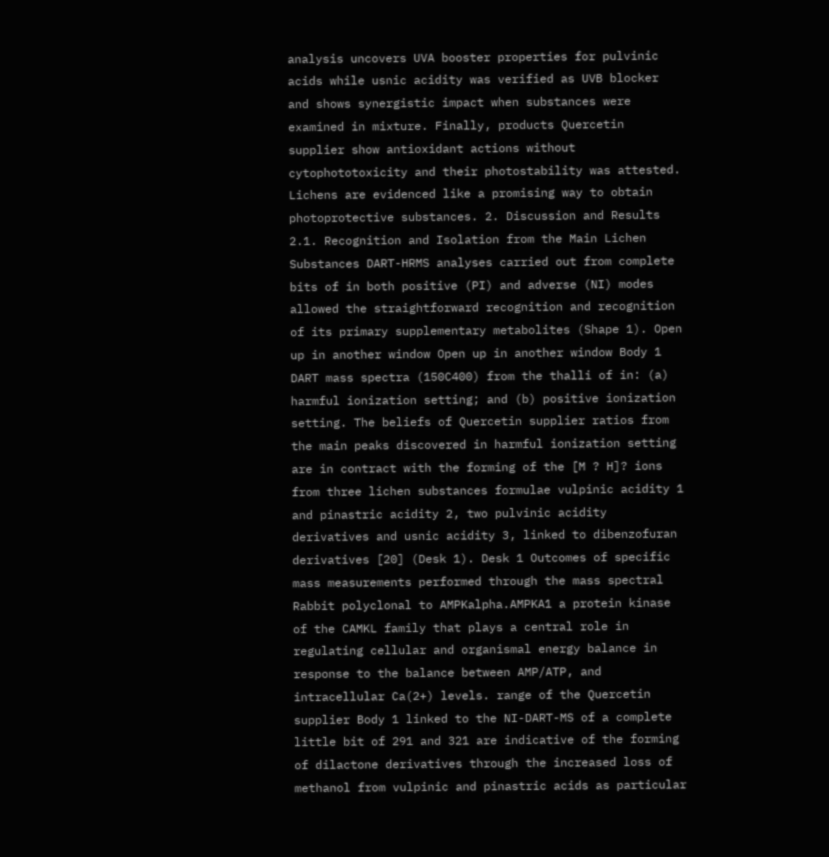analysis uncovers UVA booster properties for pulvinic acids while usnic acidity was verified as UVB blocker and shows synergistic impact when substances were examined in mixture. Finally, products Quercetin supplier show antioxidant actions without cytophototoxicity and their photostability was attested. Lichens are evidenced like a promising way to obtain photoprotective substances. 2. Discussion and Results 2.1. Recognition and Isolation from the Main Lichen Substances DART-HRMS analyses carried out from complete bits of in both positive (PI) and adverse (NI) modes allowed the straightforward recognition and recognition of its primary supplementary metabolites (Shape 1). Open up in another window Open up in another window Body 1 DART mass spectra (150C400) from the thalli of in: (a) harmful ionization setting; and (b) positive ionization setting. The beliefs of Quercetin supplier ratios from the main peaks discovered in harmful ionization setting are in contract with the forming of the [M ? H]? ions from three lichen substances formulae vulpinic acidity 1 and pinastric acidity 2, two pulvinic acidity derivatives and usnic acidity 3, linked to dibenzofuran derivatives [20] (Desk 1). Desk 1 Outcomes of specific mass measurements performed through the mass spectral Rabbit polyclonal to AMPKalpha.AMPKA1 a protein kinase of the CAMKL family that plays a central role in regulating cellular and organismal energy balance in response to the balance between AMP/ATP, and intracellular Ca(2+) levels. range of the Quercetin supplier Body 1 linked to the NI-DART-MS of a complete little bit of 291 and 321 are indicative of the forming of dilactone derivatives through the increased loss of methanol from vulpinic and pinastric acids as particular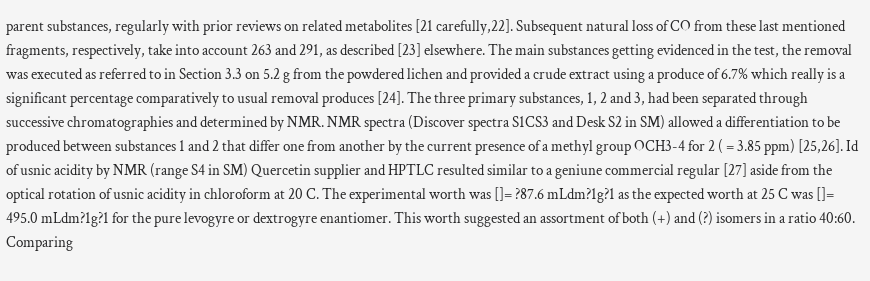parent substances, regularly with prior reviews on related metabolites [21 carefully,22]. Subsequent natural loss of CO from these last mentioned fragments, respectively, take into account 263 and 291, as described [23] elsewhere. The main substances getting evidenced in the test, the removal was executed as referred to in Section 3.3 on 5.2 g from the powdered lichen and provided a crude extract using a produce of 6.7% which really is a significant percentage comparatively to usual removal produces [24]. The three primary substances, 1, 2 and 3, had been separated through successive chromatographies and determined by NMR. NMR spectra (Discover spectra S1CS3 and Desk S2 in SM) allowed a differentiation to be produced between substances 1 and 2 that differ one from another by the current presence of a methyl group OCH3-4 for 2 ( = 3.85 ppm) [25,26]. Id of usnic acidity by NMR (range S4 in SM) Quercetin supplier and HPTLC resulted similar to a geniune commercial regular [27] aside from the optical rotation of usnic acidity in chloroform at 20 C. The experimental worth was []= ?87.6 mLdm?1g?1 as the expected worth at 25 C was []= 495.0 mLdm?1g?1 for the pure levogyre or dextrogyre enantiomer. This worth suggested an assortment of both (+) and (?) isomers in a ratio 40:60. Comparing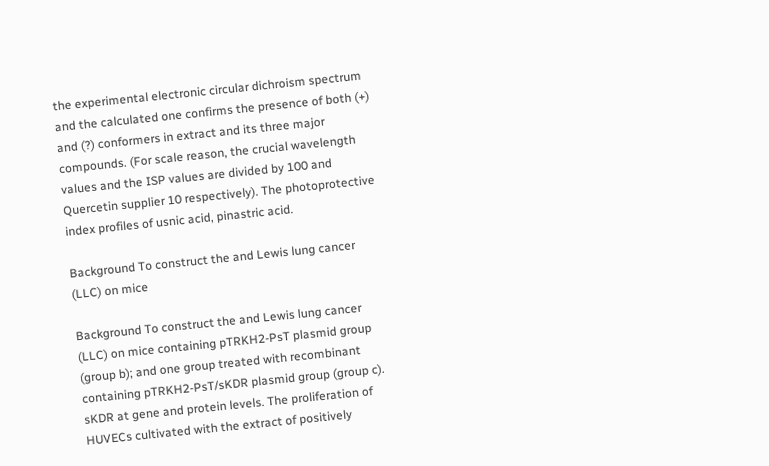the experimental electronic circular dichroism spectrum and the calculated one confirms the presence of both (+) and (?) conformers in extract and its three major compounds. (For scale reason, the crucial wavelength values and the ISP values are divided by 100 and Quercetin supplier 10 respectively). The photoprotective index profiles of usnic acid, pinastric acid.

Background To construct the and Lewis lung cancer (LLC) on mice

Background To construct the and Lewis lung cancer (LLC) on mice containing pTRKH2-PsT plasmid group (group b); and one group treated with recombinant containing pTRKH2-PsT/sKDR plasmid group (group c). sKDR at gene and protein levels. The proliferation of HUVECs cultivated with the extract of positively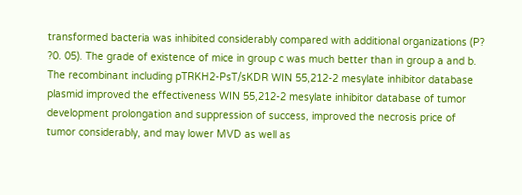transformed bacteria was inhibited considerably compared with additional organizations (P? ?0. 05). The grade of existence of mice in group c was much better than in group a and b. The recombinant including pTRKH2-PsT/sKDR WIN 55,212-2 mesylate inhibitor database plasmid improved the effectiveness WIN 55,212-2 mesylate inhibitor database of tumor development prolongation and suppression of success, improved the necrosis price of tumor considerably, and may lower MVD as well as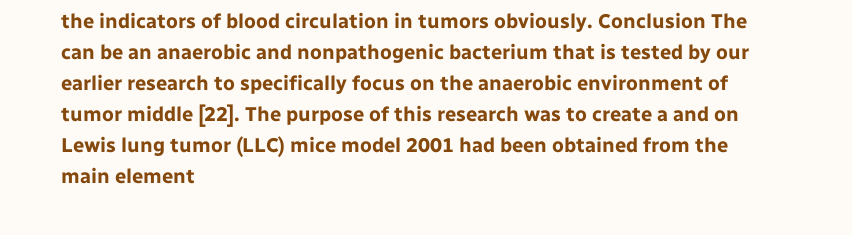the indicators of blood circulation in tumors obviously. Conclusion The can be an anaerobic and nonpathogenic bacterium that is tested by our earlier research to specifically focus on the anaerobic environment of tumor middle [22]. The purpose of this research was to create a and on Lewis lung tumor (LLC) mice model 2001 had been obtained from the main element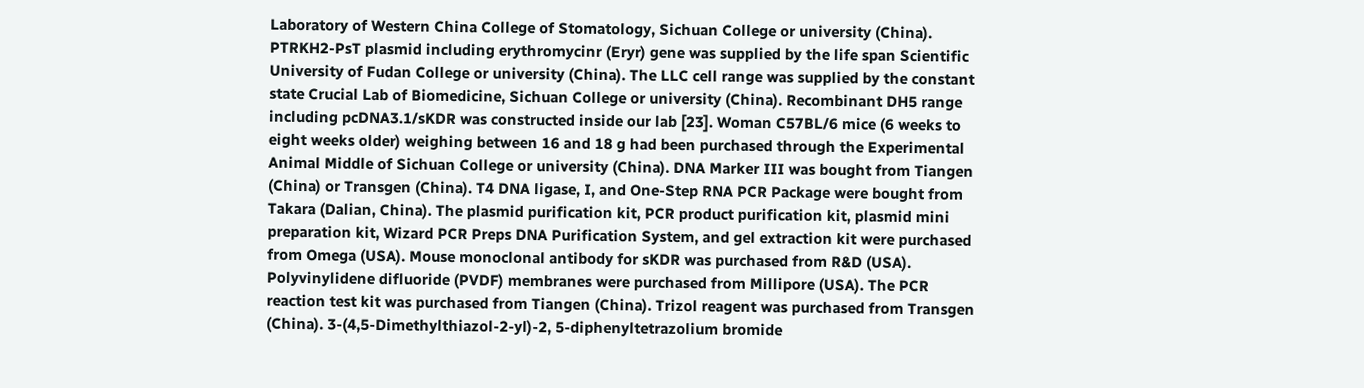Laboratory of Western China College of Stomatology, Sichuan College or university (China). PTRKH2-PsT plasmid including erythromycinr (Eryr) gene was supplied by the life span Scientific University of Fudan College or university (China). The LLC cell range was supplied by the constant state Crucial Lab of Biomedicine, Sichuan College or university (China). Recombinant DH5 range including pcDNA3.1/sKDR was constructed inside our lab [23]. Woman C57BL/6 mice (6 weeks to eight weeks older) weighing between 16 and 18 g had been purchased through the Experimental Animal Middle of Sichuan College or university (China). DNA Marker III was bought from Tiangen (China) or Transgen (China). T4 DNA ligase, I, and One-Step RNA PCR Package were bought from Takara (Dalian, China). The plasmid purification kit, PCR product purification kit, plasmid mini preparation kit, Wizard PCR Preps DNA Purification System, and gel extraction kit were purchased from Omega (USA). Mouse monoclonal antibody for sKDR was purchased from R&D (USA). Polyvinylidene difluoride (PVDF) membranes were purchased from Millipore (USA). The PCR reaction test kit was purchased from Tiangen (China). Trizol reagent was purchased from Transgen (China). 3-(4,5-Dimethylthiazol-2-yl)-2, 5-diphenyltetrazolium bromide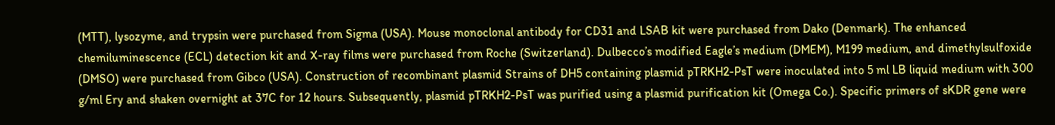(MTT), lysozyme, and trypsin were purchased from Sigma (USA). Mouse monoclonal antibody for CD31 and LSAB kit were purchased from Dako (Denmark). The enhanced chemiluminescence (ECL) detection kit and X-ray films were purchased from Roche (Switzerland). Dulbecco’s modified Eagle’s medium (DMEM), M199 medium, and dimethylsulfoxide (DMSO) were purchased from Gibco (USA). Construction of recombinant plasmid Strains of DH5 containing plasmid pTRKH2-PsT were inoculated into 5 ml LB liquid medium with 300 g/ml Ery and shaken overnight at 37C for 12 hours. Subsequently, plasmid pTRKH2-PsT was purified using a plasmid purification kit (Omega Co.). Specific primers of sKDR gene were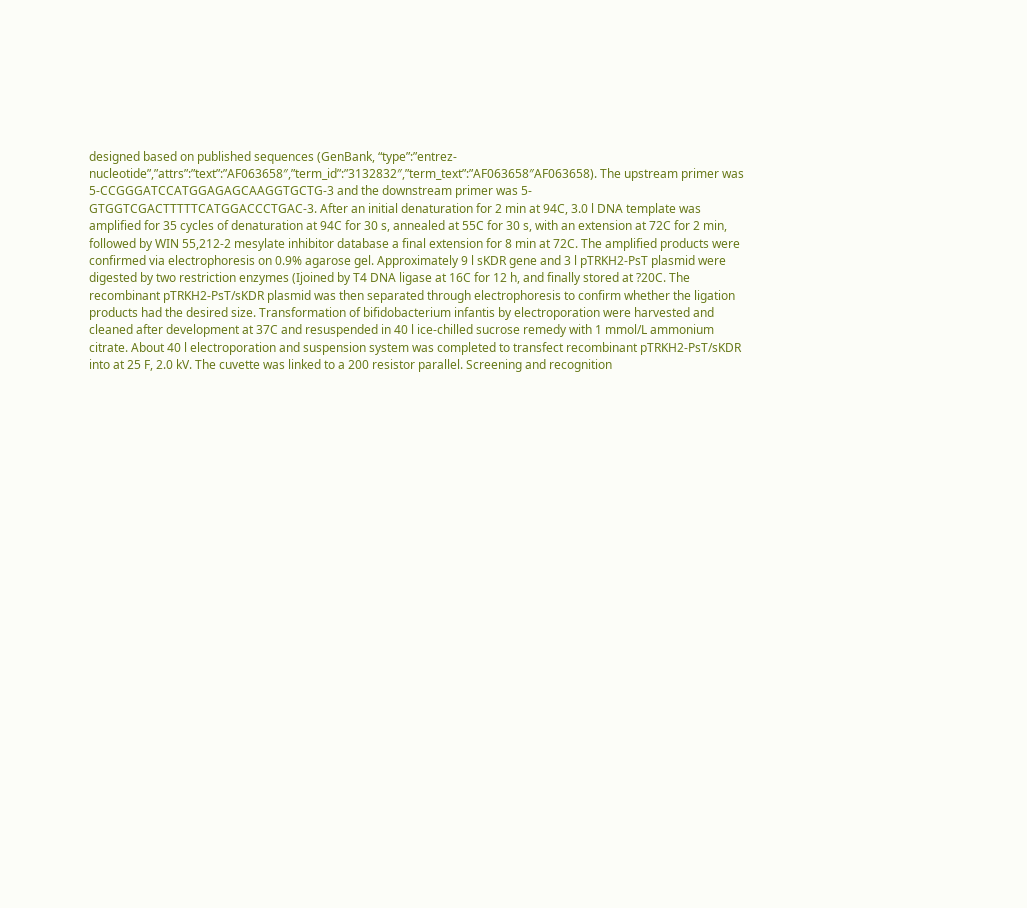designed based on published sequences (GenBank, “type”:”entrez-nucleotide”,”attrs”:”text”:”AF063658″,”term_id”:”3132832″,”term_text”:”AF063658″AF063658). The upstream primer was 5-CCGGGATCCATGGAGAGCAAGGTGCTG-3 and the downstream primer was 5-GTGGTCGACTTTTTCATGGACCCTGAC-3. After an initial denaturation for 2 min at 94C, 3.0 l DNA template was amplified for 35 cycles of denaturation at 94C for 30 s, annealed at 55C for 30 s, with an extension at 72C for 2 min, followed by WIN 55,212-2 mesylate inhibitor database a final extension for 8 min at 72C. The amplified products were confirmed via electrophoresis on 0.9% agarose gel. Approximately 9 l sKDR gene and 3 l pTRKH2-PsT plasmid were digested by two restriction enzymes (Ijoined by T4 DNA ligase at 16C for 12 h, and finally stored at ?20C. The recombinant pTRKH2-PsT/sKDR plasmid was then separated through electrophoresis to confirm whether the ligation products had the desired size. Transformation of bifidobacterium infantis by electroporation were harvested and cleaned after development at 37C and resuspended in 40 l ice-chilled sucrose remedy with 1 mmol/L ammonium citrate. About 40 l electroporation and suspension system was completed to transfect recombinant pTRKH2-PsT/sKDR into at 25 F, 2.0 kV. The cuvette was linked to a 200 resistor parallel. Screening and recognition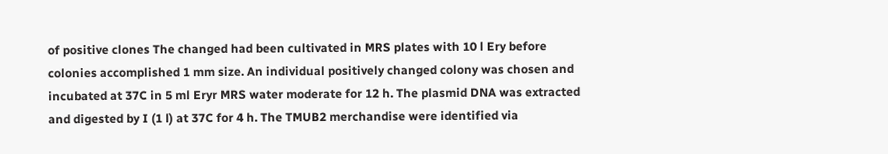of positive clones The changed had been cultivated in MRS plates with 10 l Ery before colonies accomplished 1 mm size. An individual positively changed colony was chosen and incubated at 37C in 5 ml Eryr MRS water moderate for 12 h. The plasmid DNA was extracted and digested by I (1 l) at 37C for 4 h. The TMUB2 merchandise were identified via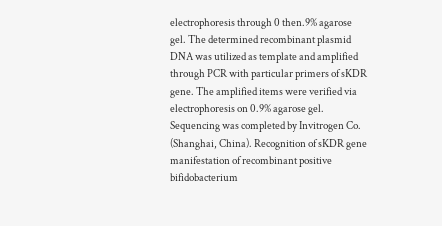electrophoresis through 0 then.9% agarose gel. The determined recombinant plasmid DNA was utilized as template and amplified through PCR with particular primers of sKDR gene. The amplified items were verified via electrophoresis on 0.9% agarose gel. Sequencing was completed by Invitrogen Co. (Shanghai, China). Recognition of sKDR gene manifestation of recombinant positive bifidobacterium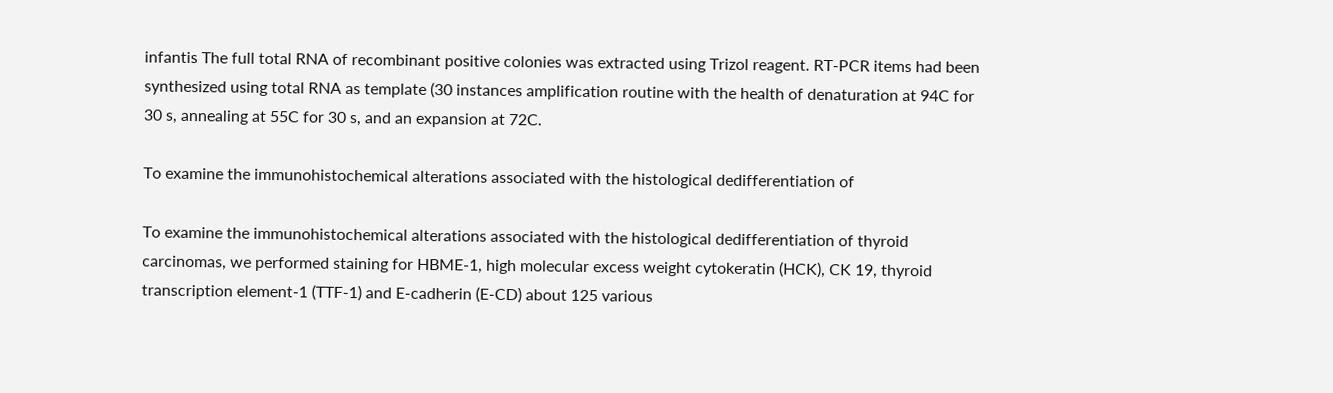infantis The full total RNA of recombinant positive colonies was extracted using Trizol reagent. RT-PCR items had been synthesized using total RNA as template (30 instances amplification routine with the health of denaturation at 94C for 30 s, annealing at 55C for 30 s, and an expansion at 72C.

To examine the immunohistochemical alterations associated with the histological dedifferentiation of

To examine the immunohistochemical alterations associated with the histological dedifferentiation of thyroid carcinomas, we performed staining for HBME-1, high molecular excess weight cytokeratin (HCK), CK 19, thyroid transcription element-1 (TTF-1) and E-cadherin (E-CD) about 125 various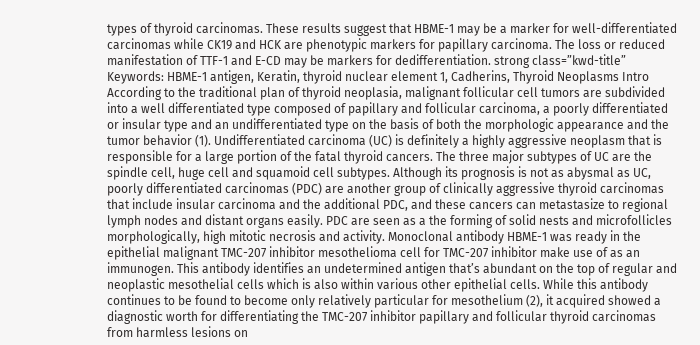types of thyroid carcinomas. These results suggest that HBME-1 may be a marker for well-differentiated carcinomas while CK19 and HCK are phenotypic markers for papillary carcinoma. The loss or reduced manifestation of TTF-1 and E-CD may be markers for dedifferentiation. strong class=”kwd-title” Keywords: HBME-1 antigen, Keratin, thyroid nuclear element 1, Cadherins, Thyroid Neoplasms Intro According to the traditional plan of thyroid neoplasia, malignant follicular cell tumors are subdivided into a well differentiated type composed of papillary and follicular carcinoma, a poorly differentiated or insular type and an undifferentiated type on the basis of both the morphologic appearance and the tumor behavior (1). Undifferentiated carcinoma (UC) is definitely a highly aggressive neoplasm that is responsible for a large portion of the fatal thyroid cancers. The three major subtypes of UC are the spindle cell, huge cell and squamoid cell subtypes. Although its prognosis is not as abysmal as UC, poorly differentiated carcinomas (PDC) are another group of clinically aggressive thyroid carcinomas that include insular carcinoma and the additional PDC, and these cancers can metastasize to regional lymph nodes and distant organs easily. PDC are seen as a the forming of solid nests and microfollicles morphologically, high mitotic necrosis and activity. Monoclonal antibody HBME-1 was ready in the epithelial malignant TMC-207 inhibitor mesothelioma cell for TMC-207 inhibitor make use of as an immunogen. This antibody identifies an undetermined antigen that’s abundant on the top of regular and neoplastic mesothelial cells which is also within various other epithelial cells. While this antibody continues to be found to become only relatively particular for mesothelium (2), it acquired showed a diagnostic worth for differentiating the TMC-207 inhibitor papillary and follicular thyroid carcinomas from harmless lesions on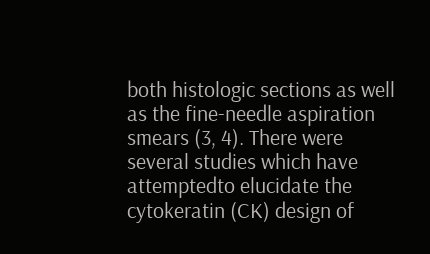both histologic sections as well as the fine-needle aspiration smears (3, 4). There were several studies which have attemptedto elucidate the cytokeratin (CK) design of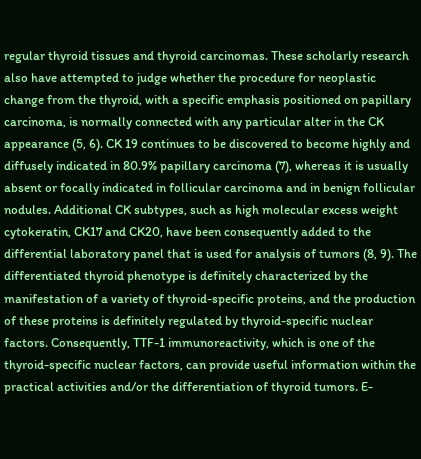regular thyroid tissues and thyroid carcinomas. These scholarly research also have attempted to judge whether the procedure for neoplastic change from the thyroid, with a specific emphasis positioned on papillary carcinoma, is normally connected with any particular alter in the CK appearance (5, 6). CK 19 continues to be discovered to become highly and diffusely indicated in 80.9% papillary carcinoma (7), whereas it is usually absent or focally indicated in follicular carcinoma and in benign follicular nodules. Additional CK subtypes, such as high molecular excess weight cytokeratin, CK17 and CK20, have been consequently added to the differential laboratory panel that is used for analysis of tumors (8, 9). The differentiated thyroid phenotype is definitely characterized by the manifestation of a variety of thyroid-specific proteins, and the production of these proteins is definitely regulated by thyroid-specific nuclear factors. Consequently, TTF-1 immunoreactivity, which is one of the thyroid-specific nuclear factors, can provide useful information within the practical activities and/or the differentiation of thyroid tumors. E-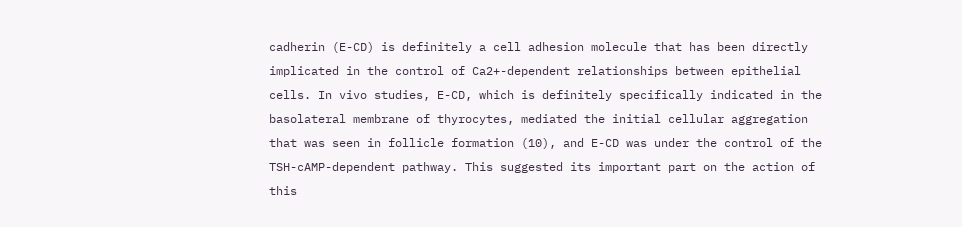cadherin (E-CD) is definitely a cell adhesion molecule that has been directly implicated in the control of Ca2+-dependent relationships between epithelial cells. In vivo studies, E-CD, which is definitely specifically indicated in the basolateral membrane of thyrocytes, mediated the initial cellular aggregation that was seen in follicle formation (10), and E-CD was under the control of the TSH-cAMP-dependent pathway. This suggested its important part on the action of this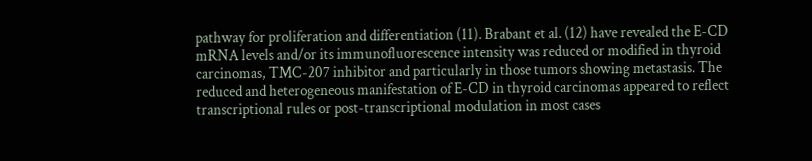pathway for proliferation and differentiation (11). Brabant et al. (12) have revealed the E-CD mRNA levels and/or its immunofluorescence intensity was reduced or modified in thyroid carcinomas, TMC-207 inhibitor and particularly in those tumors showing metastasis. The reduced and heterogeneous manifestation of E-CD in thyroid carcinomas appeared to reflect transcriptional rules or post-transcriptional modulation in most cases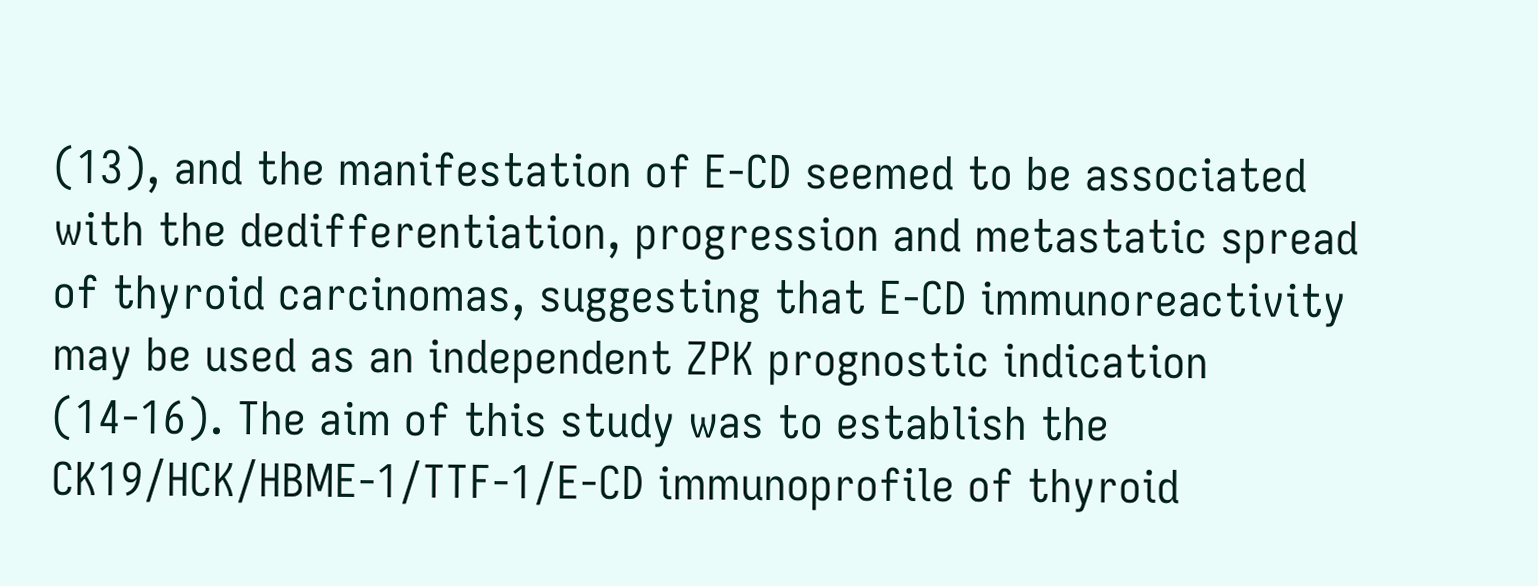(13), and the manifestation of E-CD seemed to be associated with the dedifferentiation, progression and metastatic spread of thyroid carcinomas, suggesting that E-CD immunoreactivity may be used as an independent ZPK prognostic indication (14-16). The aim of this study was to establish the CK19/HCK/HBME-1/TTF-1/E-CD immunoprofile of thyroid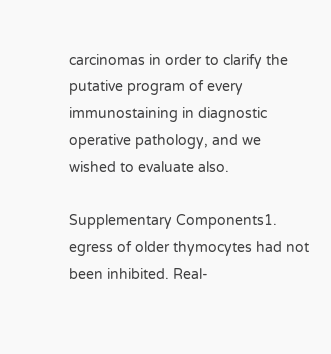carcinomas in order to clarify the putative program of every immunostaining in diagnostic operative pathology, and we wished to evaluate also.

Supplementary Components1. egress of older thymocytes had not been inhibited. Real-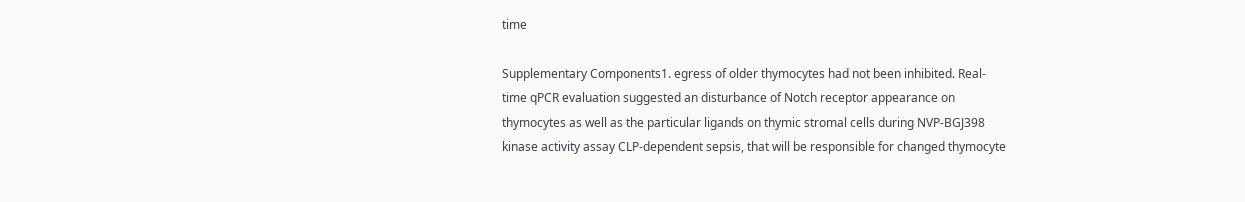time

Supplementary Components1. egress of older thymocytes had not been inhibited. Real-time qPCR evaluation suggested an disturbance of Notch receptor appearance on thymocytes as well as the particular ligands on thymic stromal cells during NVP-BGJ398 kinase activity assay CLP-dependent sepsis, that will be responsible for changed thymocyte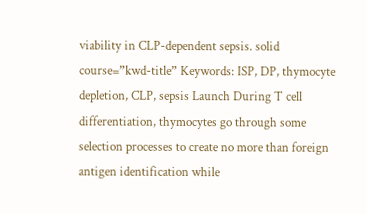viability in CLP-dependent sepsis. solid course=”kwd-title” Keywords: ISP, DP, thymocyte depletion, CLP, sepsis Launch During T cell differentiation, thymocytes go through some selection processes to create no more than foreign antigen identification while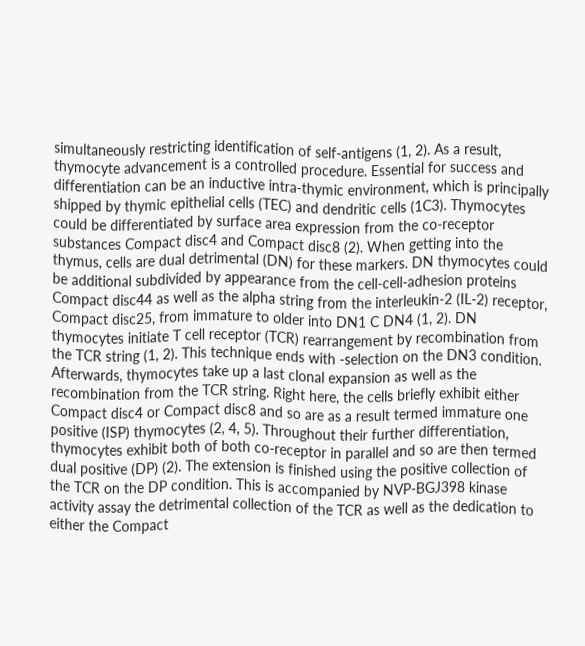simultaneously restricting identification of self-antigens (1, 2). As a result, thymocyte advancement is a controlled procedure. Essential for success and differentiation can be an inductive intra-thymic environment, which is principally shipped by thymic epithelial cells (TEC) and dendritic cells (1C3). Thymocytes could be differentiated by surface area expression from the co-receptor substances Compact disc4 and Compact disc8 (2). When getting into the thymus, cells are dual detrimental (DN) for these markers. DN thymocytes could be additional subdivided by appearance from the cell-cell-adhesion proteins Compact disc44 as well as the alpha string from the interleukin-2 (IL-2) receptor, Compact disc25, from immature to older into DN1 C DN4 (1, 2). DN thymocytes initiate T cell receptor (TCR) rearrangement by recombination from the TCR string (1, 2). This technique ends with -selection on the DN3 condition. Afterwards, thymocytes take up a last clonal expansion as well as the recombination from the TCR string. Right here, the cells briefly exhibit either Compact disc4 or Compact disc8 and so are as a result termed immature one positive (ISP) thymocytes (2, 4, 5). Throughout their further differentiation, thymocytes exhibit both of both co-receptor in parallel and so are then termed dual positive (DP) (2). The extension is finished using the positive collection of the TCR on the DP condition. This is accompanied by NVP-BGJ398 kinase activity assay the detrimental collection of the TCR as well as the dedication to either the Compact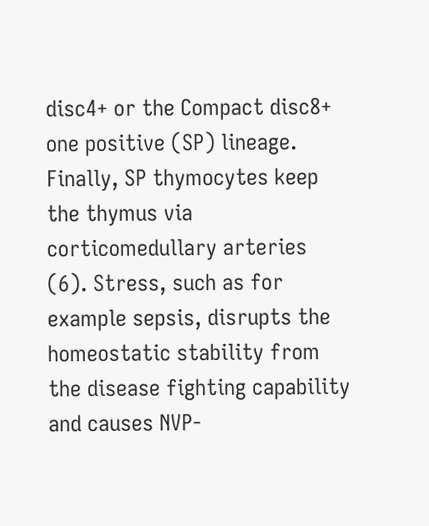disc4+ or the Compact disc8+ one positive (SP) lineage. Finally, SP thymocytes keep the thymus via corticomedullary arteries (6). Stress, such as for example sepsis, disrupts the homeostatic stability from the disease fighting capability and causes NVP-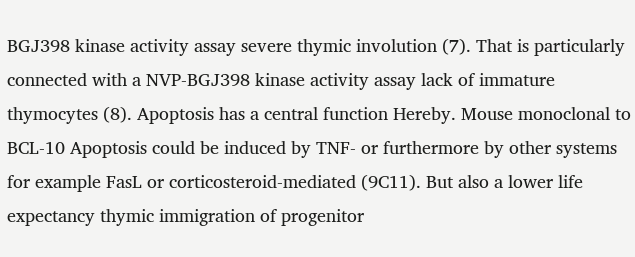BGJ398 kinase activity assay severe thymic involution (7). That is particularly connected with a NVP-BGJ398 kinase activity assay lack of immature thymocytes (8). Apoptosis has a central function Hereby. Mouse monoclonal to BCL-10 Apoptosis could be induced by TNF- or furthermore by other systems for example FasL or corticosteroid-mediated (9C11). But also a lower life expectancy thymic immigration of progenitor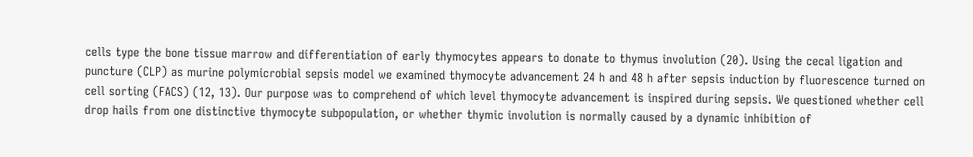cells type the bone tissue marrow and differentiation of early thymocytes appears to donate to thymus involution (20). Using the cecal ligation and puncture (CLP) as murine polymicrobial sepsis model we examined thymocyte advancement 24 h and 48 h after sepsis induction by fluorescence turned on cell sorting (FACS) (12, 13). Our purpose was to comprehend of which level thymocyte advancement is inspired during sepsis. We questioned whether cell drop hails from one distinctive thymocyte subpopulation, or whether thymic involution is normally caused by a dynamic inhibition of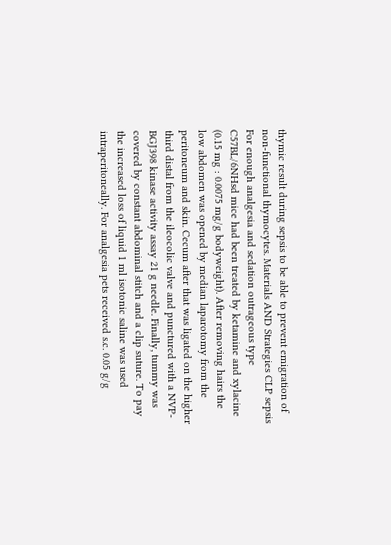thymic result during sepsis to be able to prevent emigration of non-functional thymocytes. Materials AND Strategies CLP sepsis For enough analgesia and sedation outrageous type C57BL/6NHsd mice had been treated by ketamine and xylacine (0.15 mg : 0.0075 mg/g bodyweight). After removing hairs the low abdomen was opened by median laparotomy from the peritoneum and skin. Cecum after that was ligated on the higher third distal from the ileocolic valve and punctured with a NVP-BGJ398 kinase activity assay 21 g needle. Finally, tummy was covered by constant abdominal stitch and a clip suture. To pay the increased loss of liquid 1 ml isotonic saline was used intraperitoneally. For analgesia pets received s.c. 0.05 g/g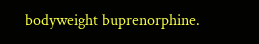bodyweight buprenorphine.